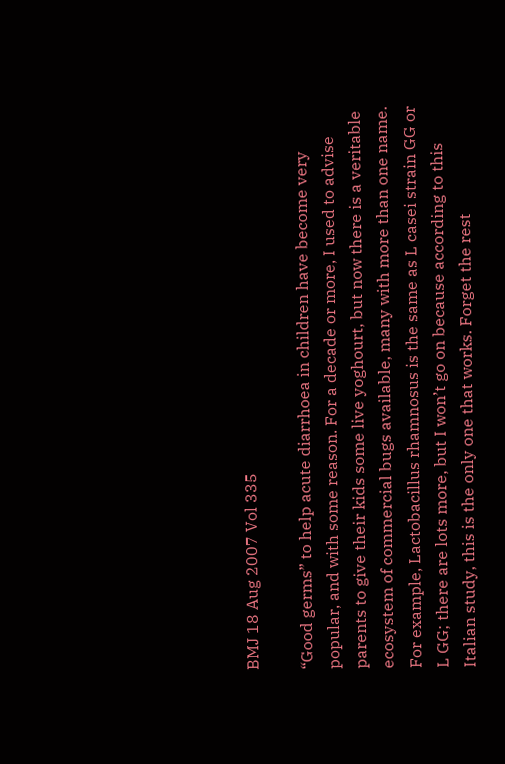BMJ 18 Aug 2007 Vol 335

“Good germs” to help acute diarrhoea in children have become very popular, and with some reason. For a decade or more, I used to advise parents to give their kids some live yoghourt, but now there is a veritable ecosystem of commercial bugs available, many with more than one name. For example, Lactobacillus rhamnosus is the same as L casei strain GG or L GG; there are lots more, but I won’t go on because according to this Italian study, this is the only one that works. Forget the rest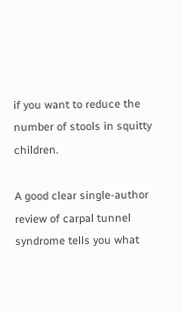if you want to reduce the number of stools in squitty children.

A good clear single-author review of carpal tunnel syndrome tells you what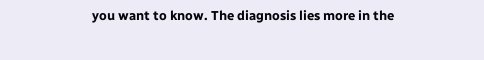you want to know. The diagnosis lies more in the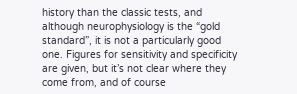history than the classic tests, and although neurophysiology is the “gold standard”, it is not a particularly good one. Figures for sensitivity and specificity are given, but it’s not clear where they come from, and of course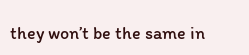they won’t be the same in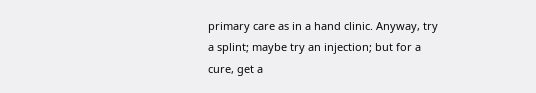primary care as in a hand clinic. Anyway, try a splint; maybe try an injection; but for a cure, get a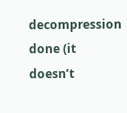decompression done (it doesn’t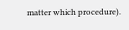matter which procedure).